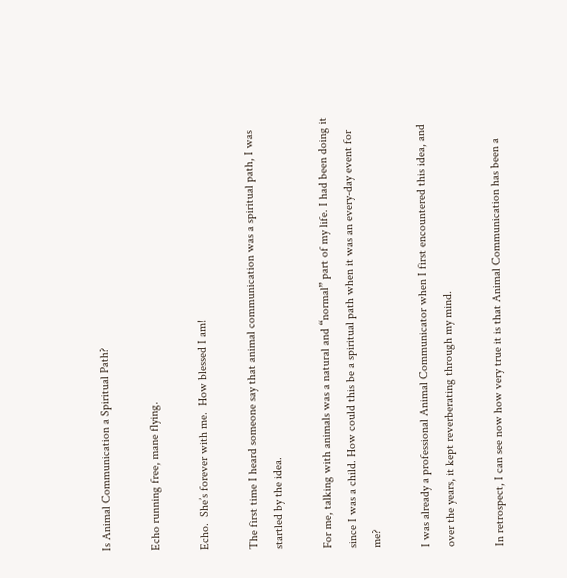Is Animal Communication a Spiritual Path?

Echo running free, mane flying.

Echo.  She’s forever with me.  How blessed I am!

The first time I heard someone say that animal communication was a spiritual path, I was startled by the idea.

For me, talking with animals was a natural and “normal” part of my life. I had been doing it since I was a child. How could this be a spiritual path when it was an every-day event for me?

I was already a professional Animal Communicator when I first encountered this idea, and over the years, it kept reverberating through my mind.

In retrospect, I can see now how very true it is that Animal Communication has been a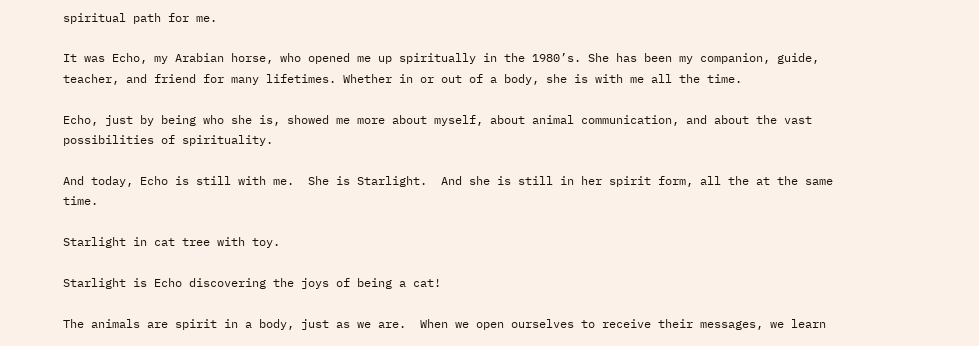spiritual path for me.

It was Echo, my Arabian horse, who opened me up spiritually in the 1980’s. She has been my companion, guide, teacher, and friend for many lifetimes. Whether in or out of a body, she is with me all the time.

Echo, just by being who she is, showed me more about myself, about animal communication, and about the vast possibilities of spirituality.

And today, Echo is still with me.  She is Starlight.  And she is still in her spirit form, all the at the same time.

Starlight in cat tree with toy.

Starlight is Echo discovering the joys of being a cat!

The animals are spirit in a body, just as we are.  When we open ourselves to receive their messages, we learn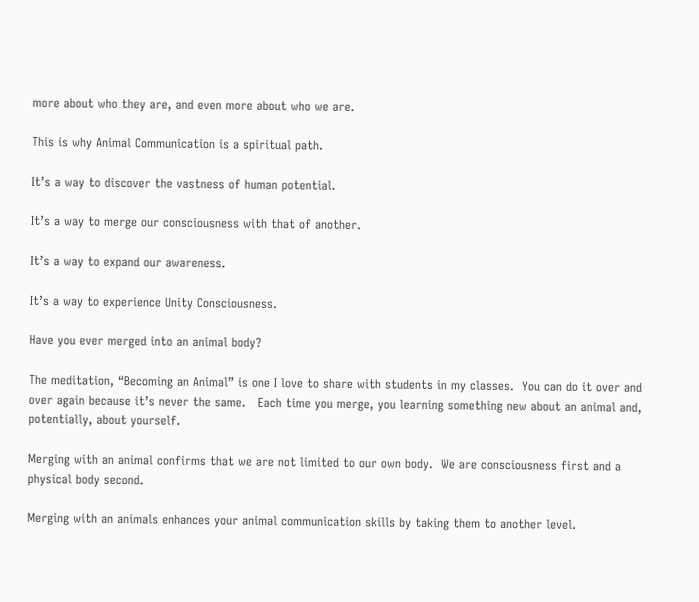more about who they are, and even more about who we are.

This is why Animal Communication is a spiritual path.

It’s a way to discover the vastness of human potential.

It’s a way to merge our consciousness with that of another.

It’s a way to expand our awareness.

It’s a way to experience Unity Consciousness.

Have you ever merged into an animal body?

The meditation, “Becoming an Animal” is one I love to share with students in my classes.  You can do it over and over again because it’s never the same.   Each time you merge, you learning something new about an animal and, potentially, about yourself.

Merging with an animal confirms that we are not limited to our own body.  We are consciousness first and a physical body second.

Merging with an animals enhances your animal communication skills by taking them to another level.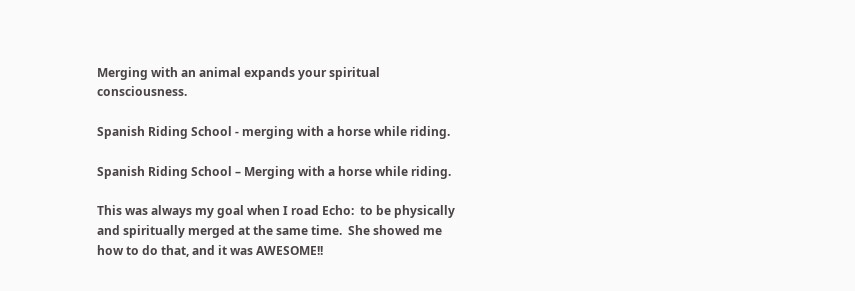Merging with an animal expands your spiritual consciousness.

Spanish Riding School - merging with a horse while riding.

Spanish Riding School – Merging with a horse while riding.

This was always my goal when I road Echo:  to be physically and spiritually merged at the same time.  She showed me how to do that, and it was AWESOME!!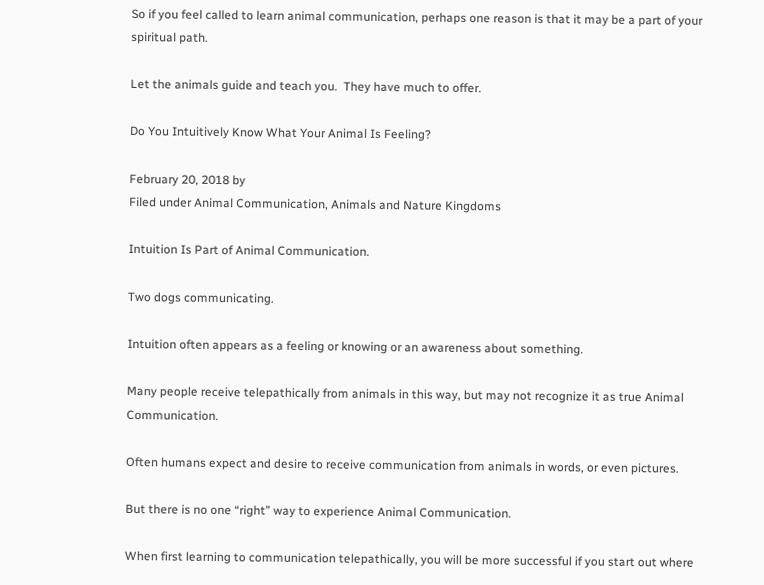So if you feel called to learn animal communication, perhaps one reason is that it may be a part of your spiritual path.

Let the animals guide and teach you.  They have much to offer.

Do You Intuitively Know What Your Animal Is Feeling?

February 20, 2018 by
Filed under Animal Communication, Animals and Nature Kingdoms

Intuition Is Part of Animal Communication.

Two dogs communicating.

Intuition often appears as a feeling or knowing or an awareness about something.

Many people receive telepathically from animals in this way, but may not recognize it as true Animal Communication.

Often humans expect and desire to receive communication from animals in words, or even pictures.

But there is no one “right” way to experience Animal Communication.

When first learning to communication telepathically, you will be more successful if you start out where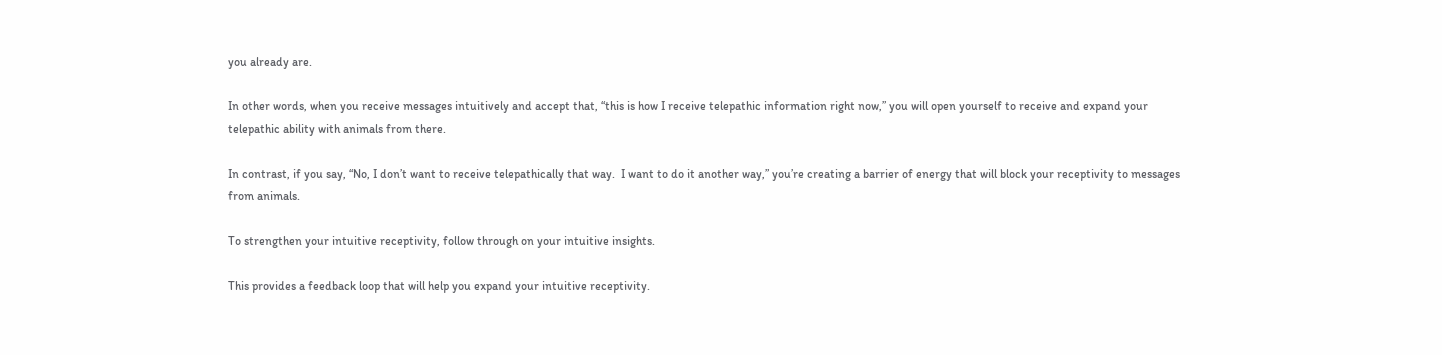you already are.

In other words, when you receive messages intuitively and accept that, “this is how I receive telepathic information right now,” you will open yourself to receive and expand your telepathic ability with animals from there.

In contrast, if you say, “No, I don’t want to receive telepathically that way.  I want to do it another way,” you’re creating a barrier of energy that will block your receptivity to messages from animals.

To strengthen your intuitive receptivity, follow through on your intuitive insights.

This provides a feedback loop that will help you expand your intuitive receptivity.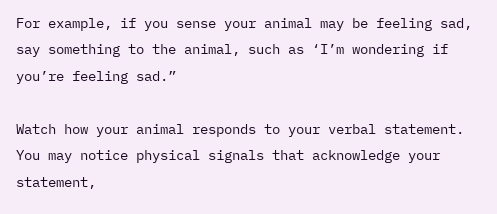For example, if you sense your animal may be feeling sad, say something to the animal, such as ‘I’m wondering if you’re feeling sad.”

Watch how your animal responds to your verbal statement.  You may notice physical signals that acknowledge your statement,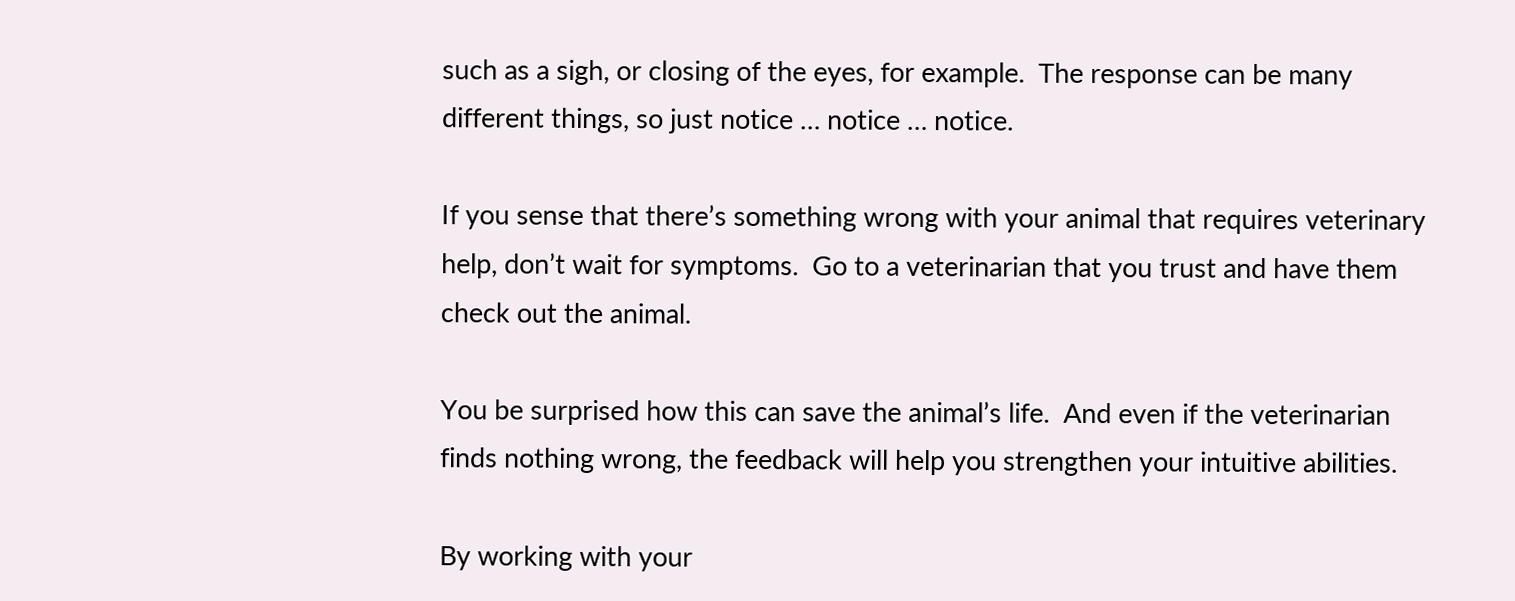such as a sigh, or closing of the eyes, for example.  The response can be many different things, so just notice … notice … notice.

If you sense that there’s something wrong with your animal that requires veterinary help, don’t wait for symptoms.  Go to a veterinarian that you trust and have them check out the animal.

You be surprised how this can save the animal’s life.  And even if the veterinarian finds nothing wrong, the feedback will help you strengthen your intuitive abilities.

By working with your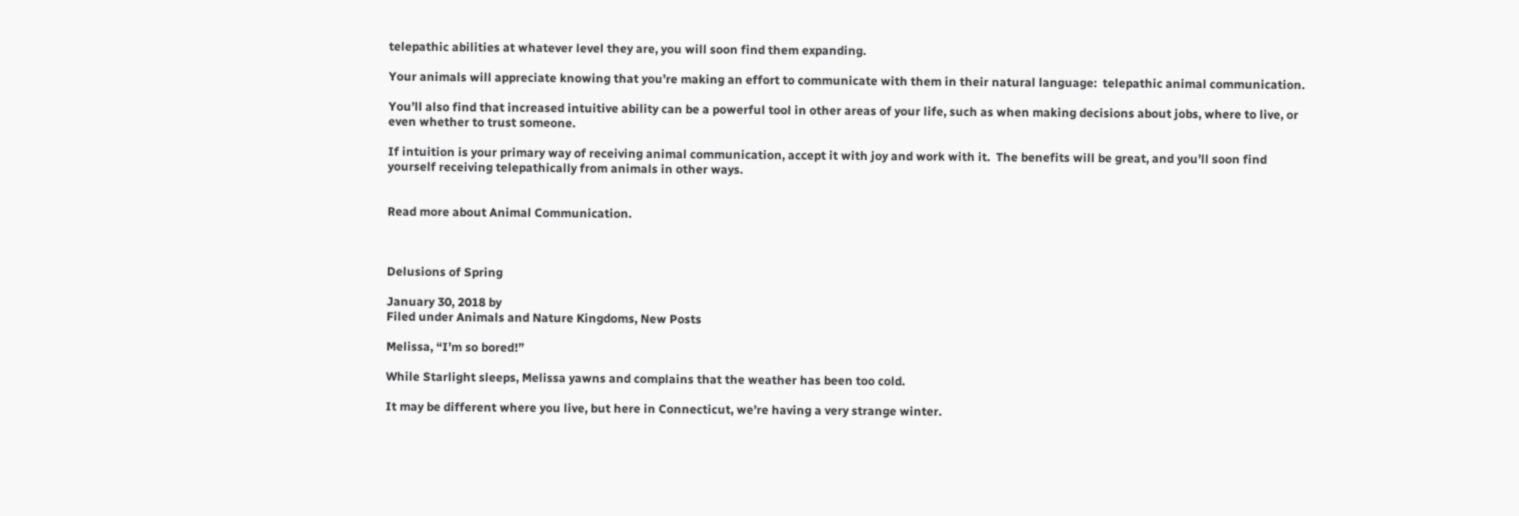telepathic abilities at whatever level they are, you will soon find them expanding.

Your animals will appreciate knowing that you’re making an effort to communicate with them in their natural language:  telepathic animal communication.

You’ll also find that increased intuitive ability can be a powerful tool in other areas of your life, such as when making decisions about jobs, where to live, or even whether to trust someone.

If intuition is your primary way of receiving animal communication, accept it with joy and work with it.  The benefits will be great, and you’ll soon find yourself receiving telepathically from animals in other ways.


Read more about Animal Communication.



Delusions of Spring

January 30, 2018 by
Filed under Animals and Nature Kingdoms, New Posts

Melissa, “I’m so bored!”

While Starlight sleeps, Melissa yawns and complains that the weather has been too cold.

It may be different where you live, but here in Connecticut, we’re having a very strange winter.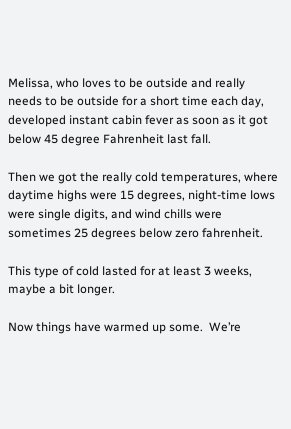Melissa, who loves to be outside and really needs to be outside for a short time each day, developed instant cabin fever as soon as it got below 45 degree Fahrenheit last fall.

Then we got the really cold temperatures, where daytime highs were 15 degrees, night-time lows were single digits, and wind chills were sometimes 25 degrees below zero fahrenheit.

This type of cold lasted for at least 3 weeks, maybe a bit longer.

Now things have warmed up some.  We’re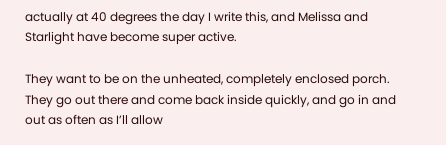actually at 40 degrees the day I write this, and Melissa and Starlight have become super active.

They want to be on the unheated, completely enclosed porch.  They go out there and come back inside quickly, and go in and out as often as I’ll allow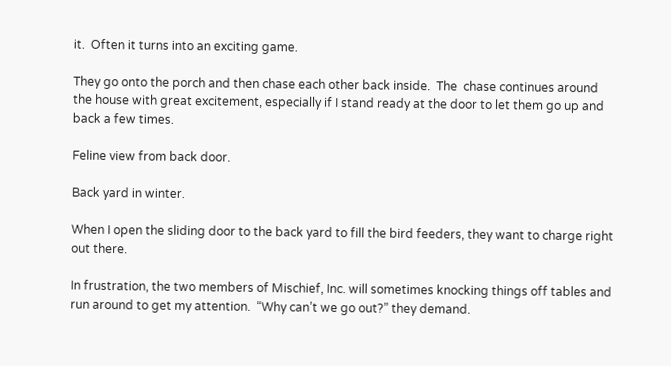it.  Often it turns into an exciting game.

They go onto the porch and then chase each other back inside.  The  chase continues around the house with great excitement, especially if I stand ready at the door to let them go up and back a few times.

Feline view from back door.

Back yard in winter.

When I open the sliding door to the back yard to fill the bird feeders, they want to charge right out there.

In frustration, the two members of Mischief, Inc. will sometimes knocking things off tables and run around to get my attention.  “Why can’t we go out?” they demand.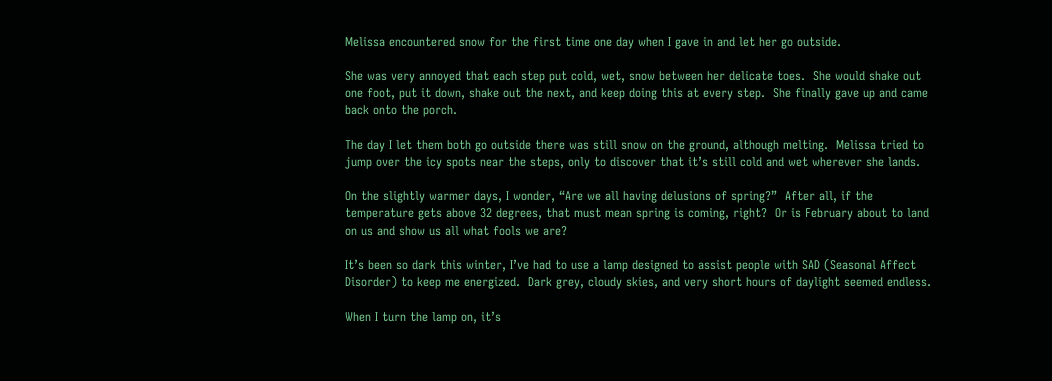Melissa encountered snow for the first time one day when I gave in and let her go outside.

She was very annoyed that each step put cold, wet, snow between her delicate toes.  She would shake out one foot, put it down, shake out the next, and keep doing this at every step.  She finally gave up and came back onto the porch.

The day I let them both go outside there was still snow on the ground, although melting.  Melissa tried to jump over the icy spots near the steps, only to discover that it’s still cold and wet wherever she lands.

On the slightly warmer days, I wonder, “Are we all having delusions of spring?”  After all, if the temperature gets above 32 degrees, that must mean spring is coming, right?  Or is February about to land on us and show us all what fools we are?

It’s been so dark this winter, I’ve had to use a lamp designed to assist people with SAD (Seasonal Affect Disorder) to keep me energized.  Dark grey, cloudy skies, and very short hours of daylight seemed endless.

When I turn the lamp on, it’s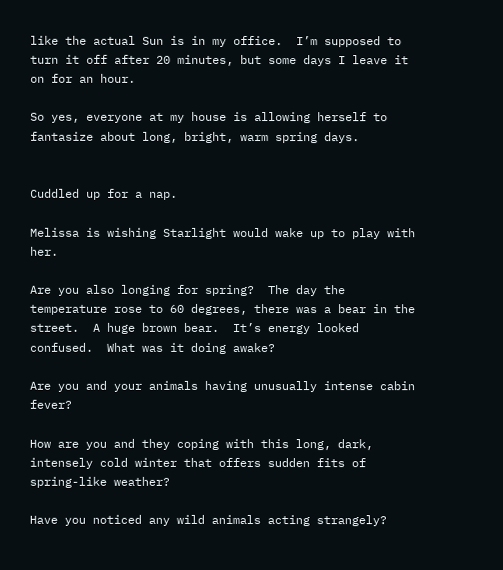like the actual Sun is in my office.  I’m supposed to turn it off after 20 minutes, but some days I leave it on for an hour.

So yes, everyone at my house is allowing herself to fantasize about long, bright, warm spring days.


Cuddled up for a nap.

Melissa is wishing Starlight would wake up to play with her.

Are you also longing for spring?  The day the temperature rose to 60 degrees, there was a bear in the street.  A huge brown bear.  It’s energy looked confused.  What was it doing awake?

Are you and your animals having unusually intense cabin fever?

How are you and they coping with this long, dark, intensely cold winter that offers sudden fits of spring-like weather?

Have you noticed any wild animals acting strangely?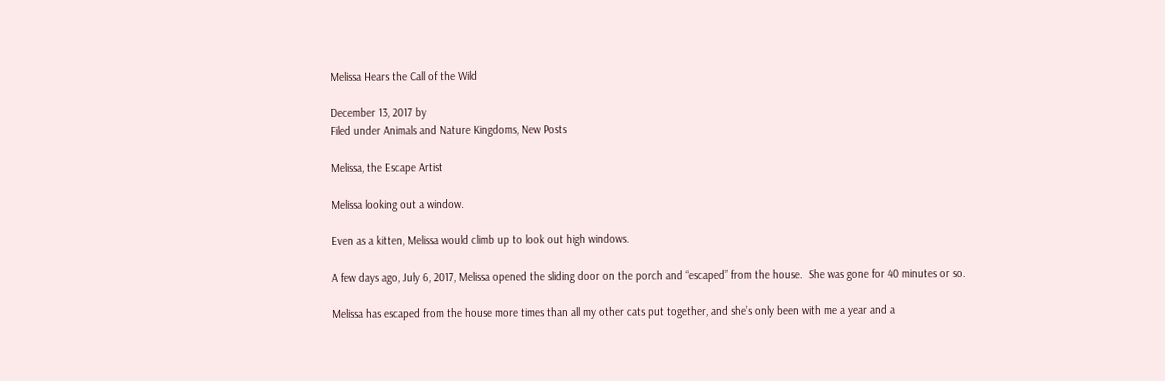Melissa Hears the Call of the Wild

December 13, 2017 by
Filed under Animals and Nature Kingdoms, New Posts

Melissa, the Escape Artist

Melissa looking out a window.

Even as a kitten, Melissa would climb up to look out high windows.

A few days ago, July 6, 2017, Melissa opened the sliding door on the porch and “escaped” from the house.  She was gone for 40 minutes or so.

Melissa has escaped from the house more times than all my other cats put together, and she’s only been with me a year and a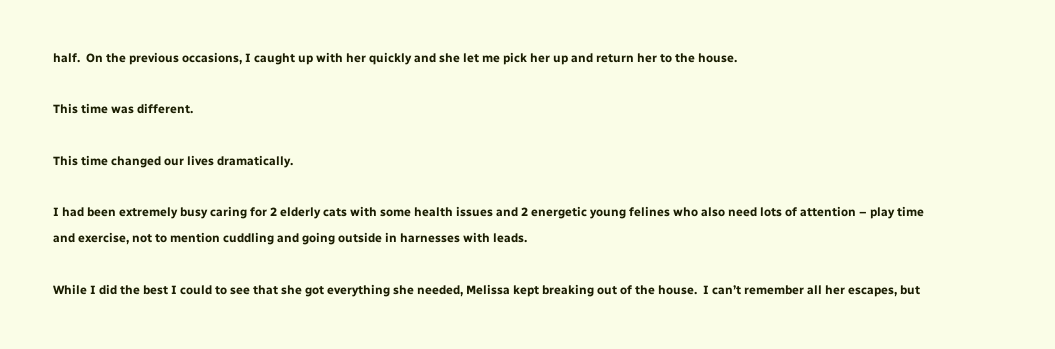half.  On the previous occasions, I caught up with her quickly and she let me pick her up and return her to the house.

This time was different.

This time changed our lives dramatically.

I had been extremely busy caring for 2 elderly cats with some health issues and 2 energetic young felines who also need lots of attention – play time and exercise, not to mention cuddling and going outside in harnesses with leads.

While I did the best I could to see that she got everything she needed, Melissa kept breaking out of the house.  I can’t remember all her escapes, but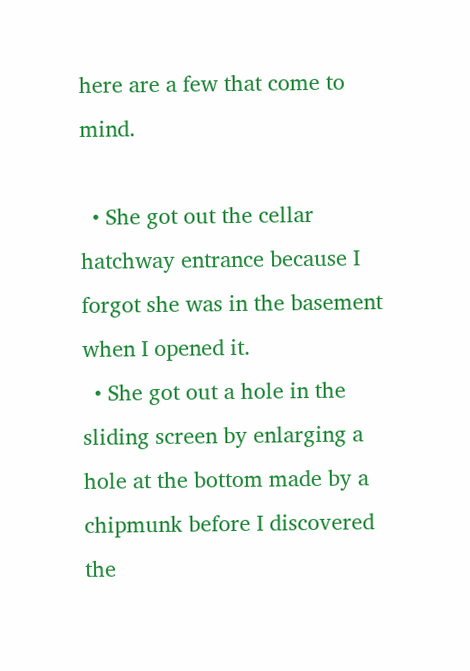here are a few that come to mind.

  • She got out the cellar hatchway entrance because I forgot she was in the basement when I opened it.
  • She got out a hole in the sliding screen by enlarging a hole at the bottom made by a chipmunk before I discovered the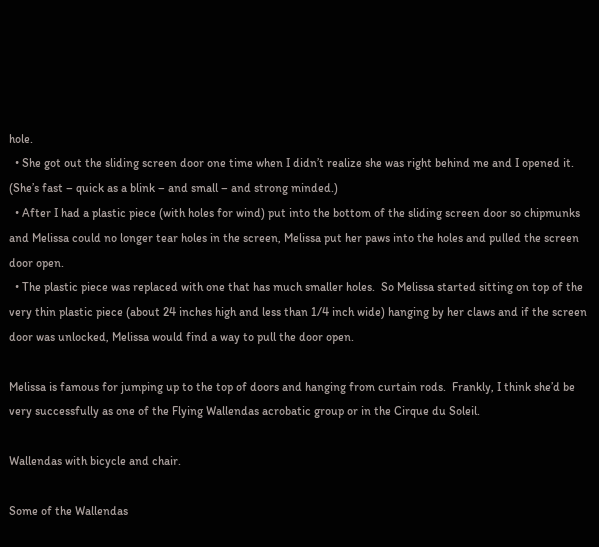hole.
  • She got out the sliding screen door one time when I didn’t realize she was right behind me and I opened it.  (She’s fast – quick as a blink – and small – and strong minded.)
  • After I had a plastic piece (with holes for wind) put into the bottom of the sliding screen door so chipmunks and Melissa could no longer tear holes in the screen, Melissa put her paws into the holes and pulled the screen door open.
  • The plastic piece was replaced with one that has much smaller holes.  So Melissa started sitting on top of the very thin plastic piece (about 24 inches high and less than 1/4 inch wide) hanging by her claws and if the screen door was unlocked, Melissa would find a way to pull the door open.

Melissa is famous for jumping up to the top of doors and hanging from curtain rods.  Frankly, I think she’d be very successfully as one of the Flying Wallendas acrobatic group or in the Cirque du Soleil.

Wallendas with bicycle and chair.

Some of the Wallendas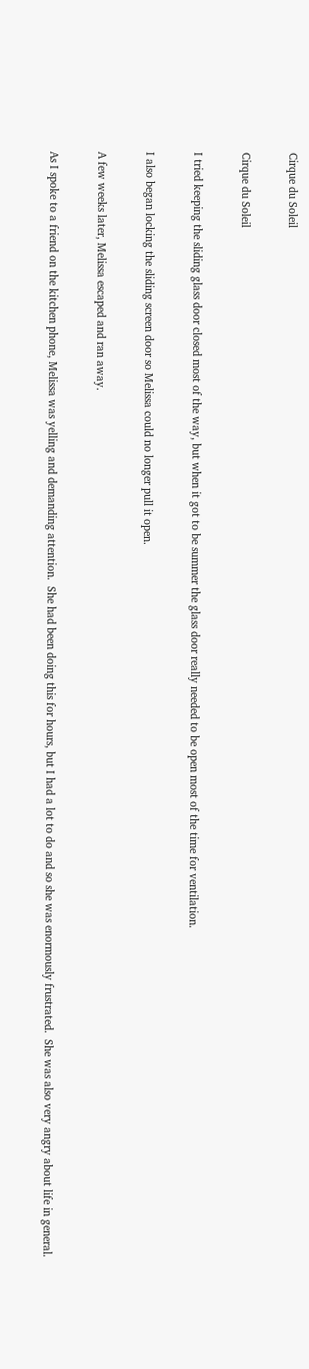Cirque du Soleil

Cirque du Soleil

I tried keeping the sliding glass door closed most of the way, but when it got to be summer the glass door really needed to be open most of the time for ventilation.

I also began locking the sliding screen door so Melissa could no longer pull it open.

A few weeks later, Melissa escaped and ran away.

As I spoke to a friend on the kitchen phone, Melissa was yelling and demanding attention.  She had been doing this for hours, but I had a lot to do and so she was enormously frustrated.  She was also very angry about life in general.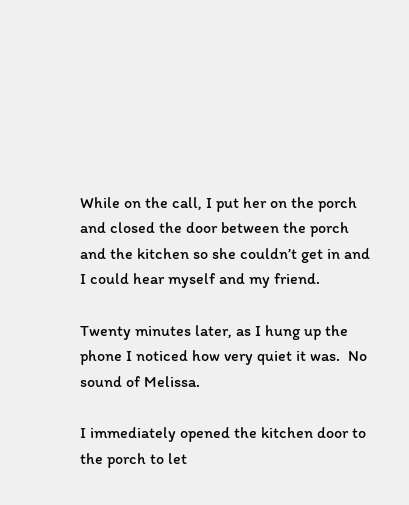While on the call, I put her on the porch and closed the door between the porch and the kitchen so she couldn’t get in and I could hear myself and my friend.

Twenty minutes later, as I hung up the phone I noticed how very quiet it was.  No sound of Melissa.

I immediately opened the kitchen door to the porch to let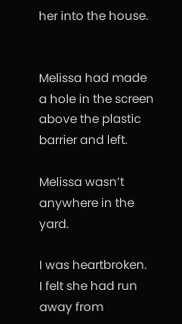her into the house.


Melissa had made a hole in the screen above the plastic barrier and left.

Melissa wasn’t anywhere in the yard.

I was heartbroken.  I felt she had run away from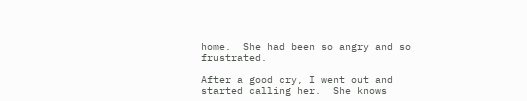home.  She had been so angry and so frustrated.

After a good cry, I went out and started calling her.  She knows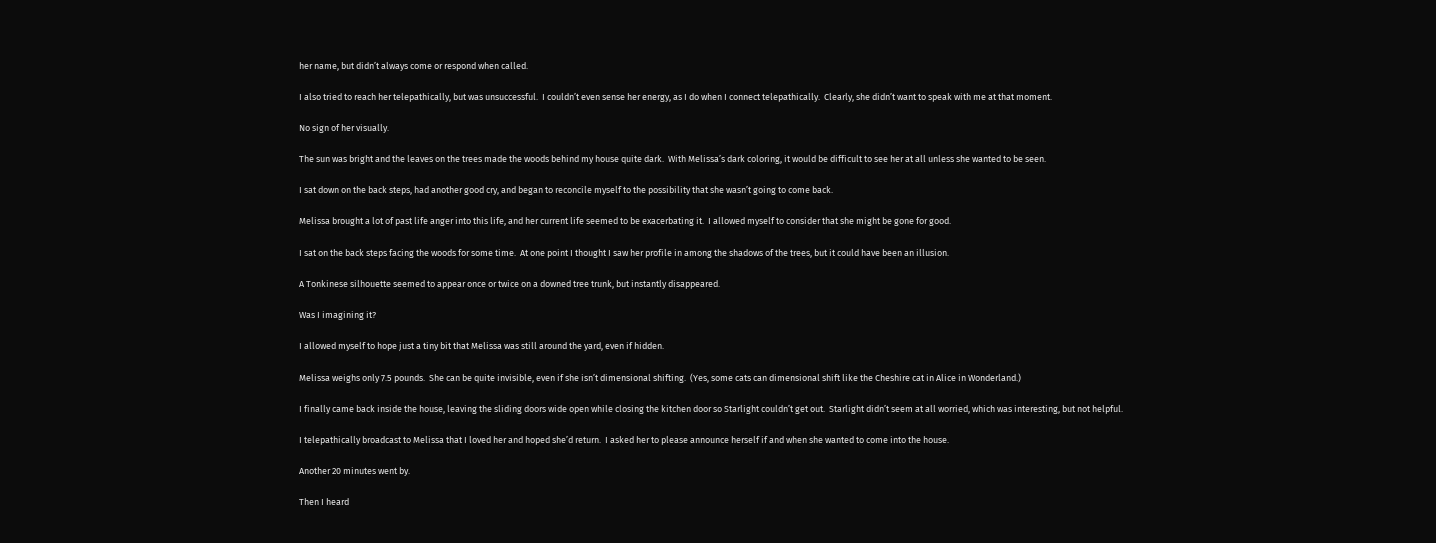her name, but didn’t always come or respond when called.

I also tried to reach her telepathically, but was unsuccessful.  I couldn’t even sense her energy, as I do when I connect telepathically.  Clearly, she didn’t want to speak with me at that moment.

No sign of her visually.

The sun was bright and the leaves on the trees made the woods behind my house quite dark.  With Melissa’s dark coloring, it would be difficult to see her at all unless she wanted to be seen.

I sat down on the back steps, had another good cry, and began to reconcile myself to the possibility that she wasn’t going to come back.

Melissa brought a lot of past life anger into this life, and her current life seemed to be exacerbating it.  I allowed myself to consider that she might be gone for good.

I sat on the back steps facing the woods for some time.  At one point I thought I saw her profile in among the shadows of the trees, but it could have been an illusion.

A Tonkinese silhouette seemed to appear once or twice on a downed tree trunk, but instantly disappeared.

Was I imagining it?

I allowed myself to hope just a tiny bit that Melissa was still around the yard, even if hidden.

Melissa weighs only 7.5 pounds.  She can be quite invisible, even if she isn’t dimensional shifting.  (Yes, some cats can dimensional shift like the Cheshire cat in Alice in Wonderland.)

I finally came back inside the house, leaving the sliding doors wide open while closing the kitchen door so Starlight couldn’t get out.  Starlight didn’t seem at all worried, which was interesting, but not helpful.

I telepathically broadcast to Melissa that I loved her and hoped she’d return.  I asked her to please announce herself if and when she wanted to come into the house.

Another 20 minutes went by.

Then I heard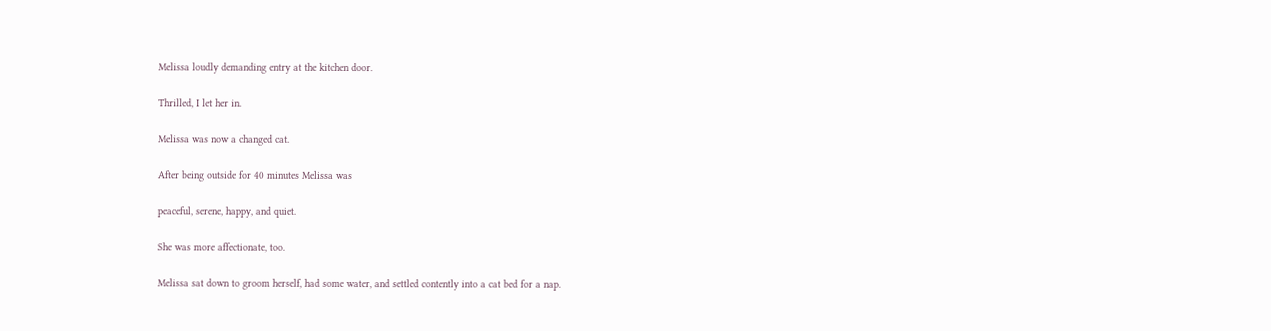Melissa loudly demanding entry at the kitchen door.

Thrilled, I let her in.

Melissa was now a changed cat.

After being outside for 40 minutes Melissa was

peaceful, serene, happy, and quiet.

She was more affectionate, too.

Melissa sat down to groom herself, had some water, and settled contently into a cat bed for a nap.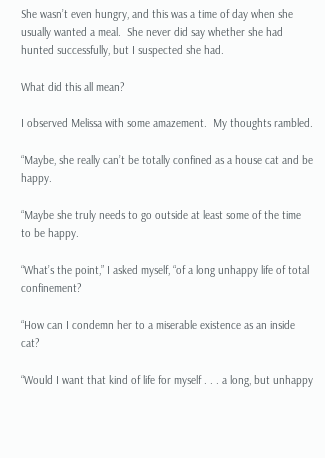She wasn’t even hungry, and this was a time of day when she usually wanted a meal.  She never did say whether she had hunted successfully, but I suspected she had.

What did this all mean?

I observed Melissa with some amazement.  My thoughts rambled.

“Maybe, she really can’t be totally confined as a house cat and be happy.

“Maybe she truly needs to go outside at least some of the time to be happy.

“What’s the point,” I asked myself, “of a long unhappy life of total confinement?

“How can I condemn her to a miserable existence as an inside cat?

“Would I want that kind of life for myself . . . a long, but unhappy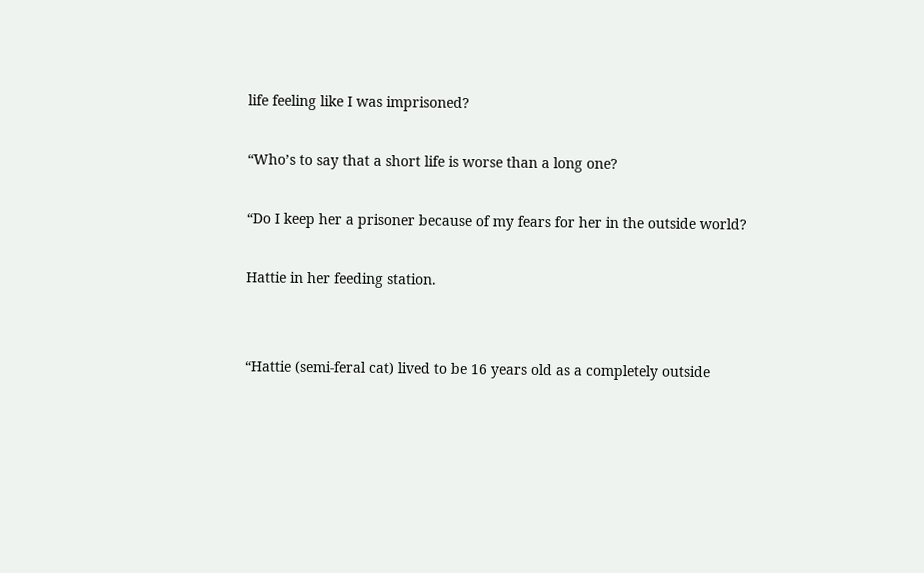life feeling like I was imprisoned?

“Who’s to say that a short life is worse than a long one?

“Do I keep her a prisoner because of my fears for her in the outside world?

Hattie in her feeding station.


“Hattie (semi-feral cat) lived to be 16 years old as a completely outside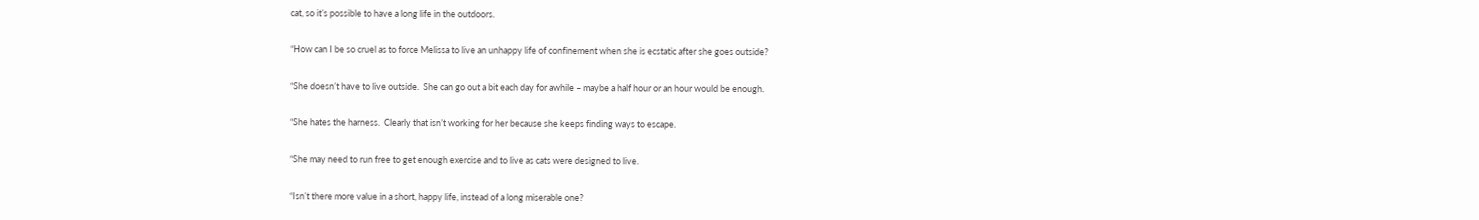cat, so it’s possible to have a long life in the outdoors.

“How can I be so cruel as to force Melissa to live an unhappy life of confinement when she is ecstatic after she goes outside?

“She doesn’t have to live outside.  She can go out a bit each day for awhile – maybe a half hour or an hour would be enough.

“She hates the harness.  Clearly that isn’t working for her because she keeps finding ways to escape.

“She may need to run free to get enough exercise and to live as cats were designed to live.

“Isn’t there more value in a short, happy life, instead of a long miserable one?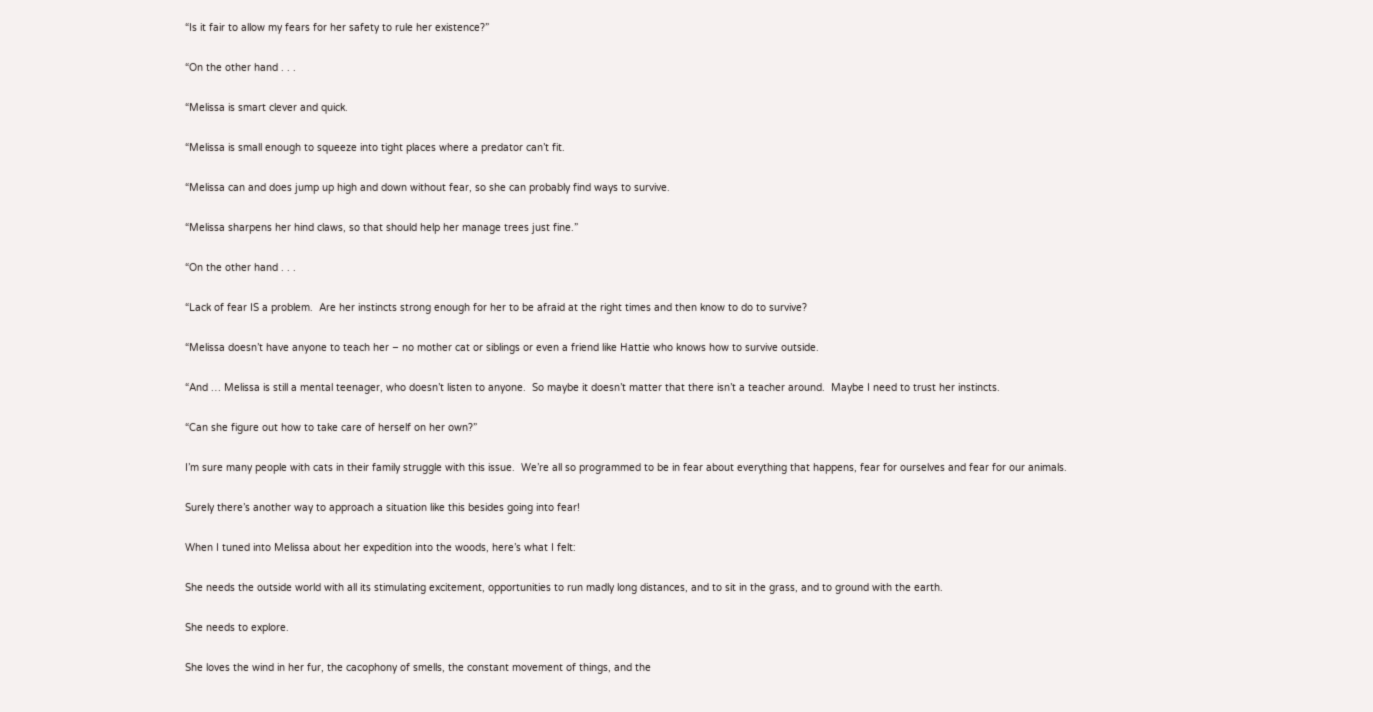“Is it fair to allow my fears for her safety to rule her existence?”

“On the other hand . . .

“Melissa is smart clever and quick.

“Melissa is small enough to squeeze into tight places where a predator can’t fit.

“Melissa can and does jump up high and down without fear, so she can probably find ways to survive.

“Melissa sharpens her hind claws, so that should help her manage trees just fine.”

“On the other hand . . .

“Lack of fear IS a problem.  Are her instincts strong enough for her to be afraid at the right times and then know to do to survive?

“Melissa doesn’t have anyone to teach her – no mother cat or siblings or even a friend like Hattie who knows how to survive outside.

“And … Melissa is still a mental teenager, who doesn’t listen to anyone.  So maybe it doesn’t matter that there isn’t a teacher around.  Maybe I need to trust her instincts.

“Can she figure out how to take care of herself on her own?”

I’m sure many people with cats in their family struggle with this issue.  We’re all so programmed to be in fear about everything that happens, fear for ourselves and fear for our animals.

Surely there’s another way to approach a situation like this besides going into fear!

When I tuned into Melissa about her expedition into the woods, here’s what I felt:

She needs the outside world with all its stimulating excitement, opportunities to run madly long distances, and to sit in the grass, and to ground with the earth.

She needs to explore.

She loves the wind in her fur, the cacophony of smells, the constant movement of things, and the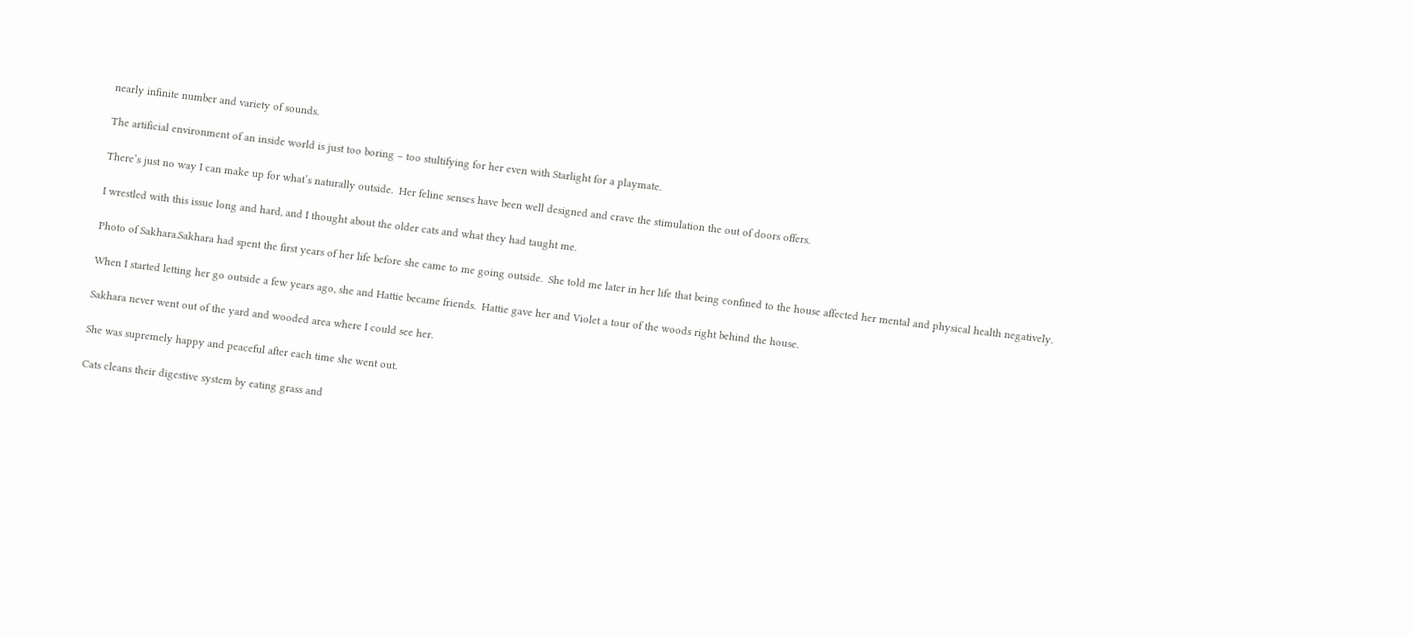nearly infinite number and variety of sounds.

The artificial environment of an inside world is just too boring – too stultifying for her even with Starlight for a playmate.

There’s just no way I can make up for what’s naturally outside.  Her feline senses have been well designed and crave the stimulation the out of doors offers.

I wrestled with this issue long and hard, and I thought about the older cats and what they had taught me.

Photo of Sakhara.Sakhara had spent the first years of her life before she came to me going outside.  She told me later in her life that being confined to the house affected her mental and physical health negatively.

When I started letting her go outside a few years ago, she and Hattie became friends.  Hattie gave her and Violet a tour of the woods right behind the house.

Sakhara never went out of the yard and wooded area where I could see her.

She was supremely happy and peaceful after each time she went out.

Cats cleans their digestive system by eating grass and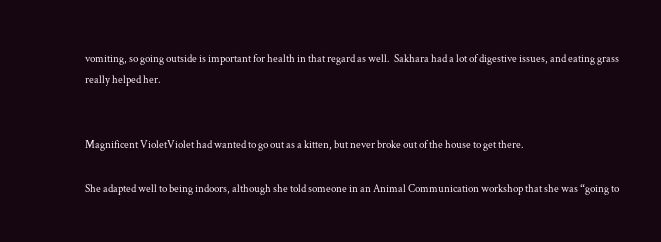vomiting, so going outside is important for health in that regard as well.  Sakhara had a lot of digestive issues, and eating grass really helped her.


Magnificent VioletViolet had wanted to go out as a kitten, but never broke out of the house to get there.

She adapted well to being indoors, although she told someone in an Animal Communication workshop that she was “going to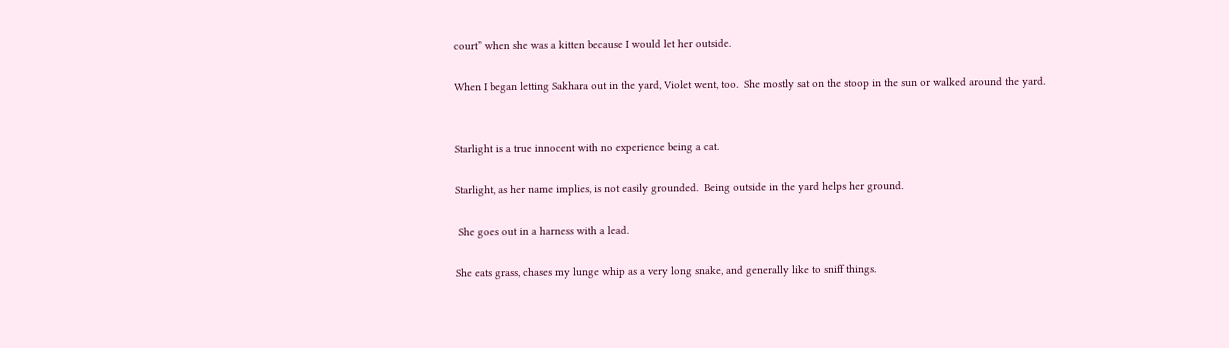court” when she was a kitten because I would let her outside.

When I began letting Sakhara out in the yard, Violet went, too.  She mostly sat on the stoop in the sun or walked around the yard.


Starlight is a true innocent with no experience being a cat.

Starlight, as her name implies, is not easily grounded.  Being outside in the yard helps her ground.

 She goes out in a harness with a lead.

She eats grass, chases my lunge whip as a very long snake, and generally like to sniff things.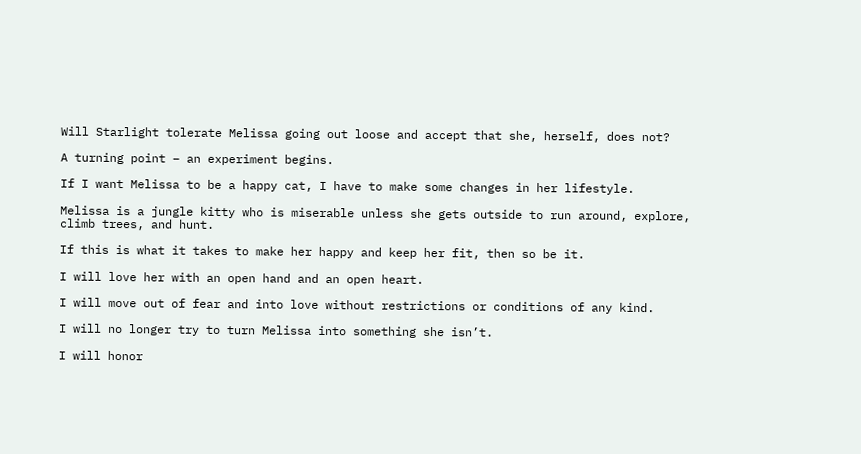Will Starlight tolerate Melissa going out loose and accept that she, herself, does not?

A turning point – an experiment begins.

If I want Melissa to be a happy cat, I have to make some changes in her lifestyle.

Melissa is a jungle kitty who is miserable unless she gets outside to run around, explore, climb trees, and hunt.

If this is what it takes to make her happy and keep her fit, then so be it.

I will love her with an open hand and an open heart.

I will move out of fear and into love without restrictions or conditions of any kind.

I will no longer try to turn Melissa into something she isn’t.

I will honor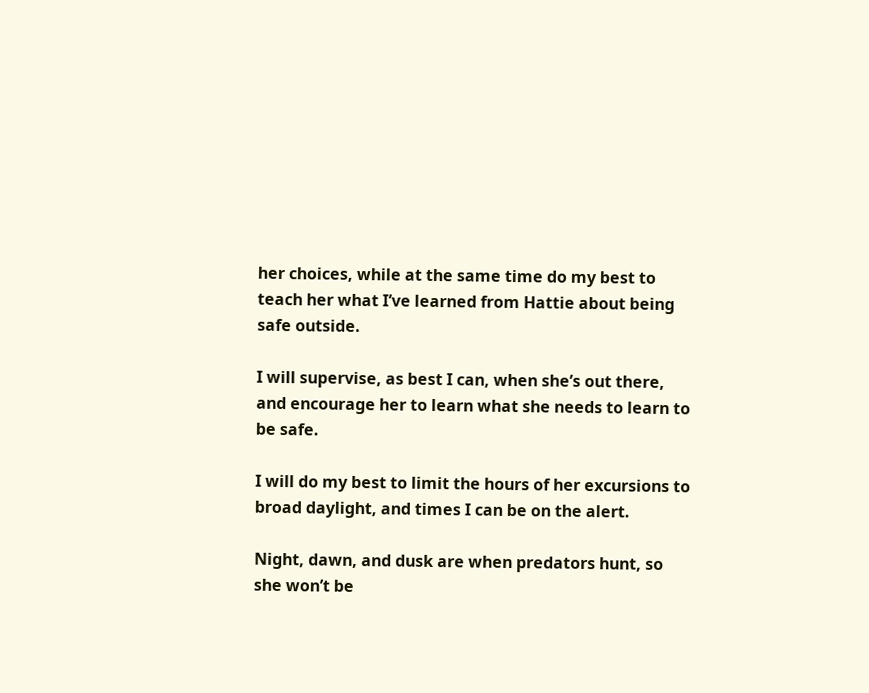her choices, while at the same time do my best to teach her what I’ve learned from Hattie about being safe outside.

I will supervise, as best I can, when she’s out there, and encourage her to learn what she needs to learn to be safe.

I will do my best to limit the hours of her excursions to broad daylight, and times I can be on the alert.

Night, dawn, and dusk are when predators hunt, so she won’t be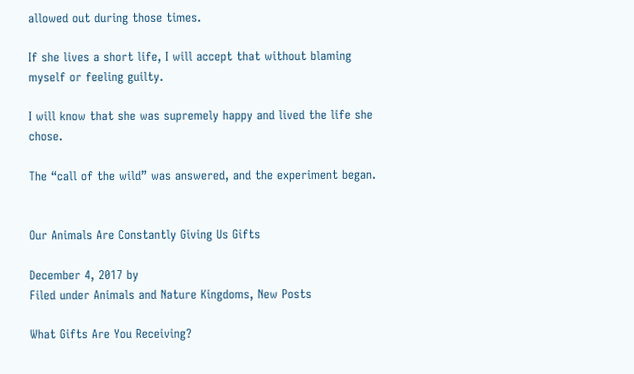allowed out during those times.

If she lives a short life, I will accept that without blaming myself or feeling guilty.

I will know that she was supremely happy and lived the life she chose.

The “call of the wild” was answered, and the experiment began.


Our Animals Are Constantly Giving Us Gifts

December 4, 2017 by
Filed under Animals and Nature Kingdoms, New Posts

What Gifts Are You Receiving?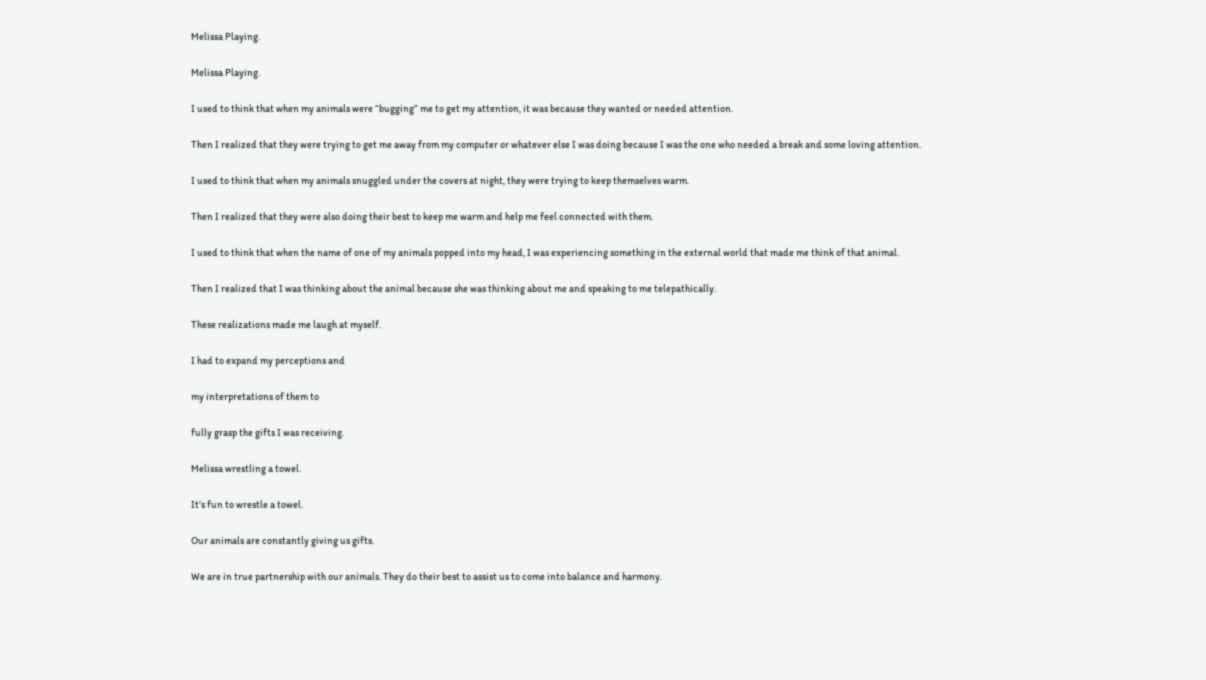Melissa Playing.

Melissa Playing.

I used to think that when my animals were “bugging” me to get my attention, it was because they wanted or needed attention.

Then I realized that they were trying to get me away from my computer or whatever else I was doing because I was the one who needed a break and some loving attention.

I used to think that when my animals snuggled under the covers at night, they were trying to keep themselves warm.

Then I realized that they were also doing their best to keep me warm and help me feel connected with them.

I used to think that when the name of one of my animals popped into my head, I was experiencing something in the external world that made me think of that animal.

Then I realized that I was thinking about the animal because she was thinking about me and speaking to me telepathically.

These realizations made me laugh at myself.

I had to expand my perceptions and

my interpretations of them to

fully grasp the gifts I was receiving.

Melissa wrestling a towel.

It’s fun to wrestle a towel.

Our animals are constantly giving us gifts.

We are in true partnership with our animals. They do their best to assist us to come into balance and harmony.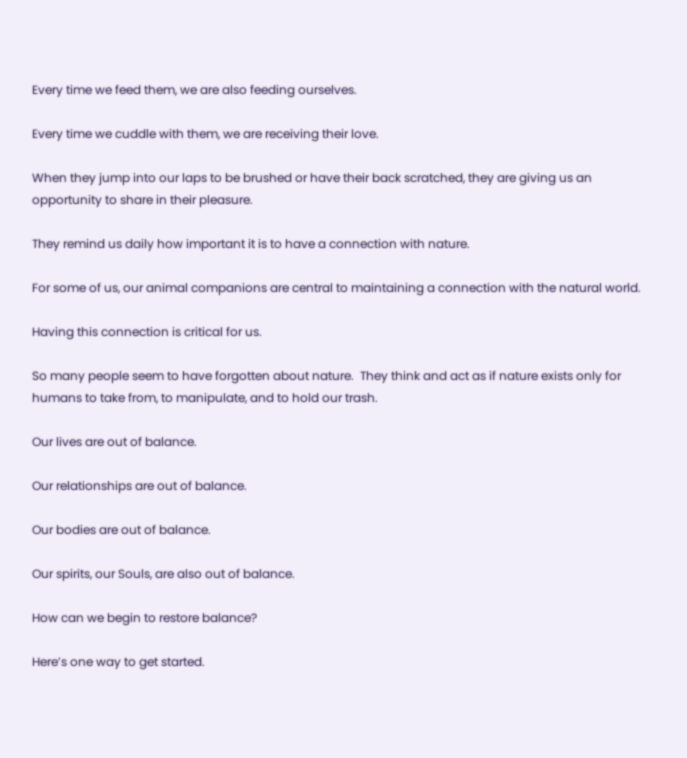Every time we feed them, we are also feeding ourselves.

Every time we cuddle with them, we are receiving their love.

When they jump into our laps to be brushed or have their back scratched, they are giving us an opportunity to share in their pleasure.

They remind us daily how important it is to have a connection with nature.

For some of us, our animal companions are central to maintaining a connection with the natural world.

Having this connection is critical for us.

So many people seem to have forgotten about nature.  They think and act as if nature exists only for humans to take from, to manipulate, and to hold our trash.

Our lives are out of balance.

Our relationships are out of balance.

Our bodies are out of balance.

Our spirits, our Souls, are also out of balance.

How can we begin to restore balance?

Here’s one way to get started.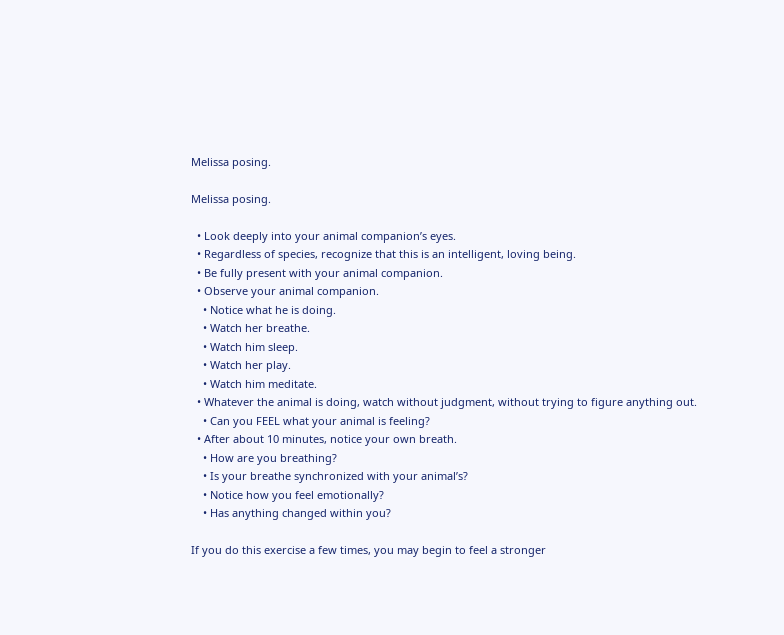Melissa posing.

Melissa posing.

  • Look deeply into your animal companion’s eyes.
  • Regardless of species, recognize that this is an intelligent, loving being.
  • Be fully present with your animal companion.
  • Observe your animal companion.
    • Notice what he is doing.
    • Watch her breathe.
    • Watch him sleep.
    • Watch her play.
    • Watch him meditate.
  • Whatever the animal is doing, watch without judgment, without trying to figure anything out.
    • Can you FEEL what your animal is feeling?
  • After about 10 minutes, notice your own breath.
    • How are you breathing?
    • Is your breathe synchronized with your animal’s?
    • Notice how you feel emotionally?
    • Has anything changed within you?

If you do this exercise a few times, you may begin to feel a stronger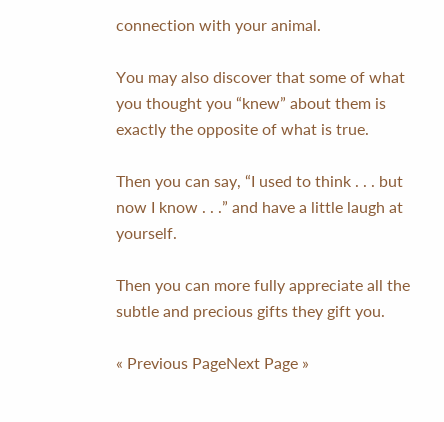connection with your animal.

You may also discover that some of what you thought you “knew” about them is exactly the opposite of what is true.

Then you can say, “I used to think . . . but now I know . . .” and have a little laugh at yourself.

Then you can more fully appreciate all the subtle and precious gifts they gift you.

« Previous PageNext Page »